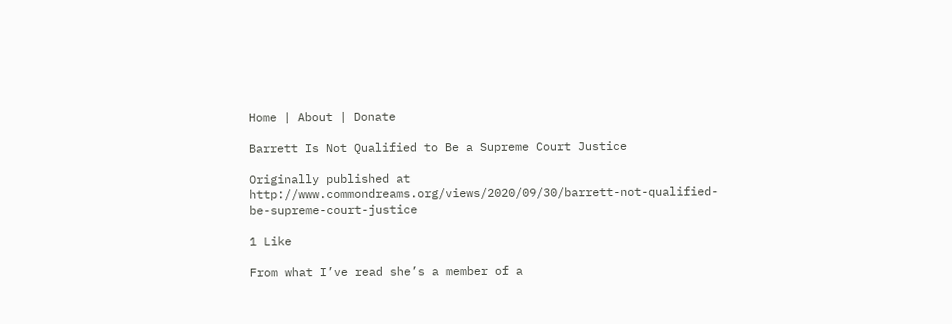Home | About | Donate

Barrett Is Not Qualified to Be a Supreme Court Justice

Originally published at http://www.commondreams.org/views/2020/09/30/barrett-not-qualified-be-supreme-court-justice

1 Like

From what I’ve read she’s a member of a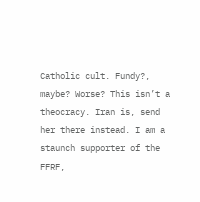Catholic cult. Fundy?, maybe? Worse? This isn’t a theocracy. Iran is, send her there instead. I am a staunch supporter of the FFRF,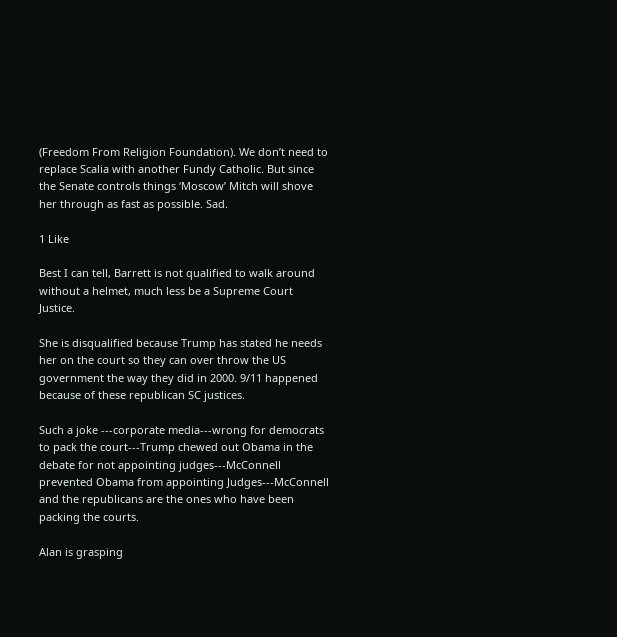(Freedom From Religion Foundation). We don’t need to replace Scalia with another Fundy Catholic. But since the Senate controls things ‘Moscow’ Mitch will shove her through as fast as possible. Sad.

1 Like

Best I can tell, Barrett is not qualified to walk around without a helmet, much less be a Supreme Court Justice.

She is disqualified because Trump has stated he needs her on the court so they can over throw the US government the way they did in 2000. 9/11 happened because of these republican SC justices.

Such a joke ---corporate media---wrong for democrats to pack the court---Trump chewed out Obama in the debate for not appointing judges---McConnell prevented Obama from appointing Judges---McConnell and the republicans are the ones who have been packing the courts.

Alan is grasping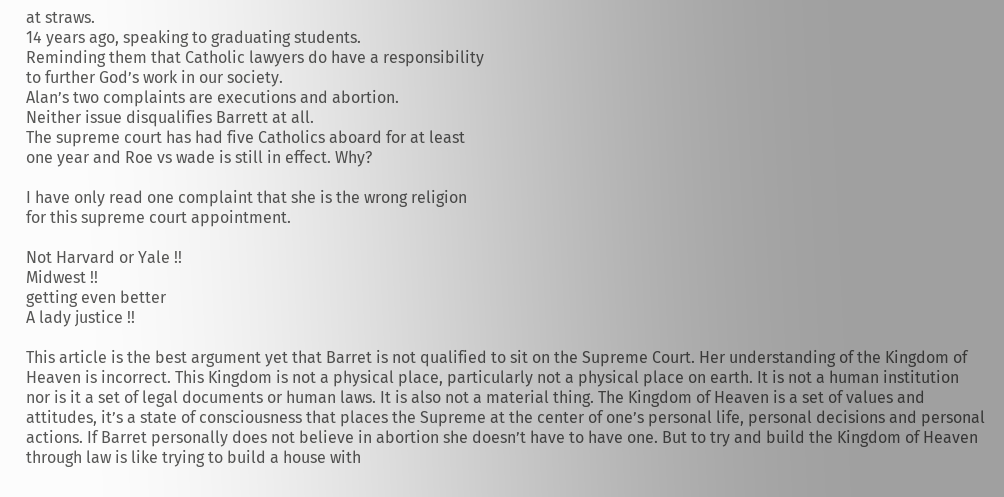at straws.
14 years ago, speaking to graduating students.
Reminding them that Catholic lawyers do have a responsibility
to further God’s work in our society.
Alan’s two complaints are executions and abortion.
Neither issue disqualifies Barrett at all.
The supreme court has had five Catholics aboard for at least
one year and Roe vs wade is still in effect. Why?

I have only read one complaint that she is the wrong religion
for this supreme court appointment.

Not Harvard or Yale !!
Midwest !!
getting even better
A lady justice !!

This article is the best argument yet that Barret is not qualified to sit on the Supreme Court. Her understanding of the Kingdom of Heaven is incorrect. This Kingdom is not a physical place, particularly not a physical place on earth. It is not a human institution nor is it a set of legal documents or human laws. It is also not a material thing. The Kingdom of Heaven is a set of values and attitudes, it’s a state of consciousness that places the Supreme at the center of one’s personal life, personal decisions and personal actions. If Barret personally does not believe in abortion she doesn’t have to have one. But to try and build the Kingdom of Heaven through law is like trying to build a house with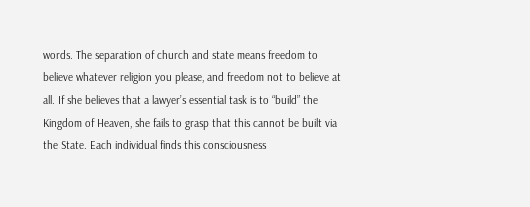words. The separation of church and state means freedom to believe whatever religion you please, and freedom not to believe at all. If she believes that a lawyer’s essential task is to “build” the Kingdom of Heaven, she fails to grasp that this cannot be built via the State. Each individual finds this consciousness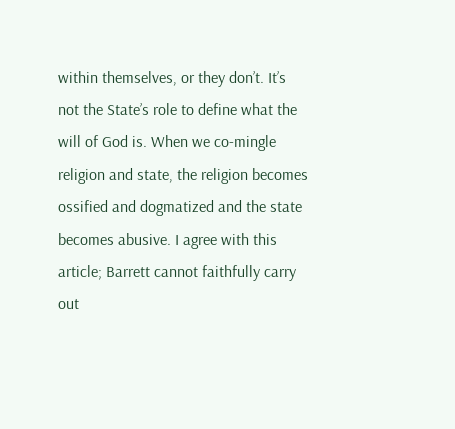within themselves, or they don’t. It’s not the State’s role to define what the will of God is. When we co-mingle religion and state, the religion becomes ossified and dogmatized and the state becomes abusive. I agree with this article; Barrett cannot faithfully carry out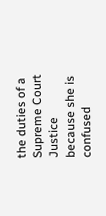the duties of a Supreme Court Justice because she is confused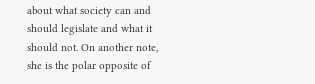about what society can and should legislate and what it should not. On another note, she is the polar opposite of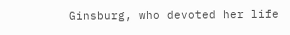Ginsburg, who devoted her life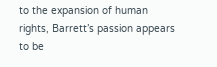to the expansion of human rights, Barrett’s passion appears to be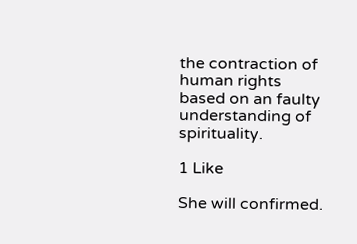the contraction of human rights based on an faulty understanding of spirituality.

1 Like

She will confirmed.